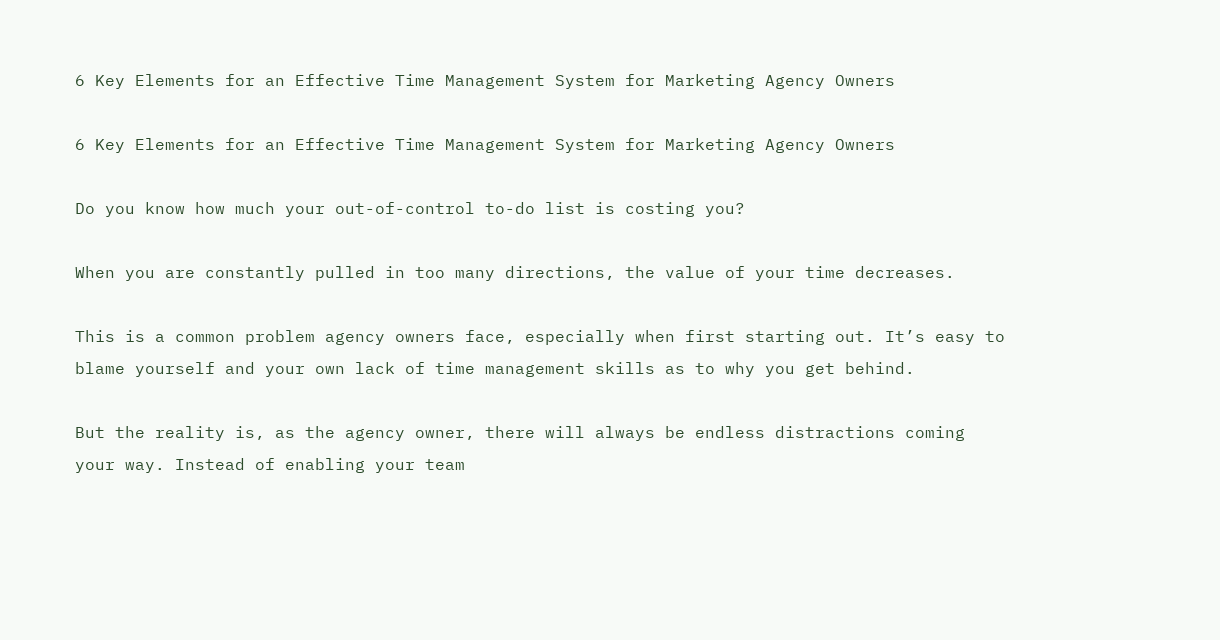6 Key Elements for an Effective Time Management System for Marketing Agency Owners

6 Key Elements for an Effective Time Management System for Marketing Agency Owners

Do you know how much your out-of-control to-do list is costing you?

When you are constantly pulled in too many directions, the value of your time decreases.

This is a common problem agency owners face, especially when first starting out. It’s easy to blame yourself and your own lack of time management skills as to why you get behind.

But the reality is, as the agency owner, there will always be endless distractions coming your way. Instead of enabling your team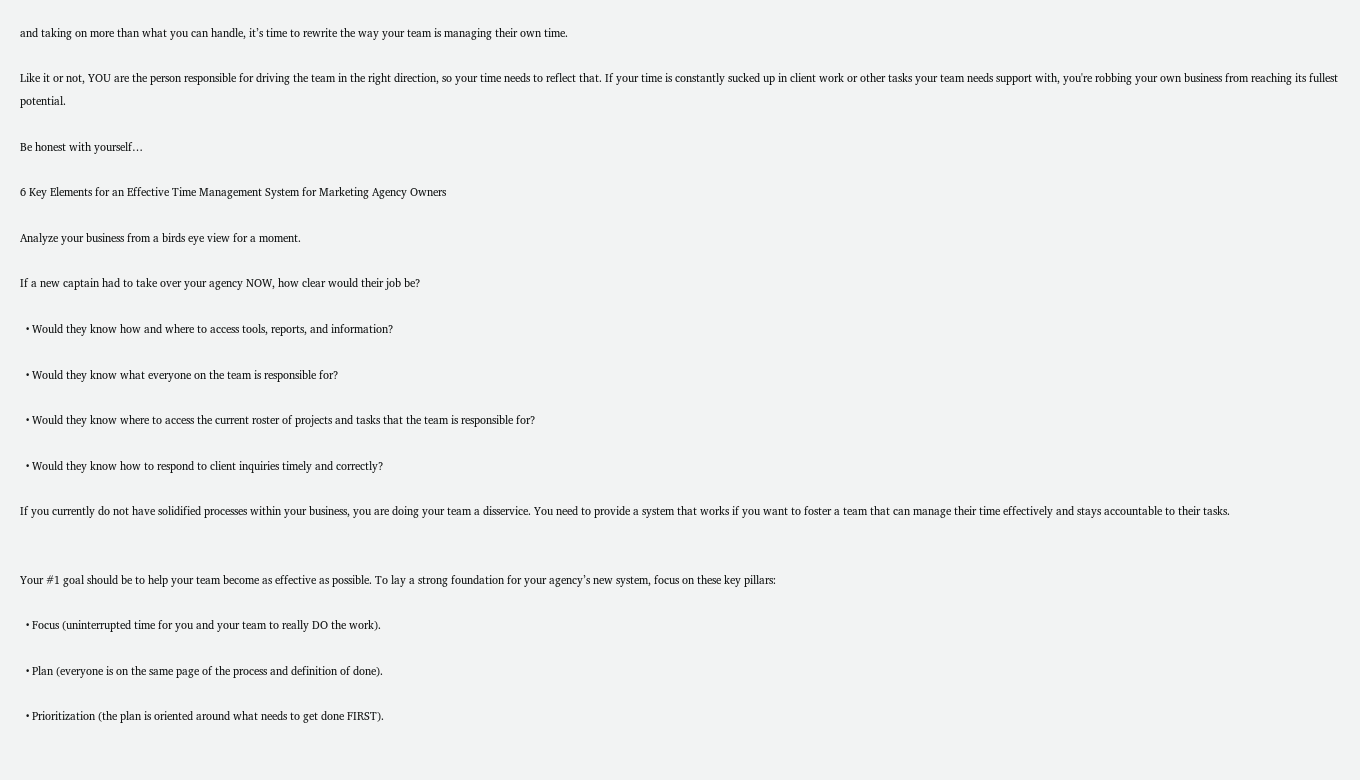and taking on more than what you can handle, it’s time to rewrite the way your team is managing their own time.

Like it or not, YOU are the person responsible for driving the team in the right direction, so your time needs to reflect that. If your time is constantly sucked up in client work or other tasks your team needs support with, you're robbing your own business from reaching its fullest potential.

Be honest with yourself…

6 Key Elements for an Effective Time Management System for Marketing Agency Owners

Analyze your business from a birds eye view for a moment.

If a new captain had to take over your agency NOW, how clear would their job be?

  • Would they know how and where to access tools, reports, and information?

  • Would they know what everyone on the team is responsible for?

  • Would they know where to access the current roster of projects and tasks that the team is responsible for?

  • Would they know how to respond to client inquiries timely and correctly?

If you currently do not have solidified processes within your business, you are doing your team a disservice. You need to provide a system that works if you want to foster a team that can manage their time effectively and stays accountable to their tasks.


Your #1 goal should be to help your team become as effective as possible. To lay a strong foundation for your agency’s new system, focus on these key pillars:

  • Focus (uninterrupted time for you and your team to really DO the work).

  • Plan (everyone is on the same page of the process and definition of done).

  • Prioritization (the plan is oriented around what needs to get done FIRST).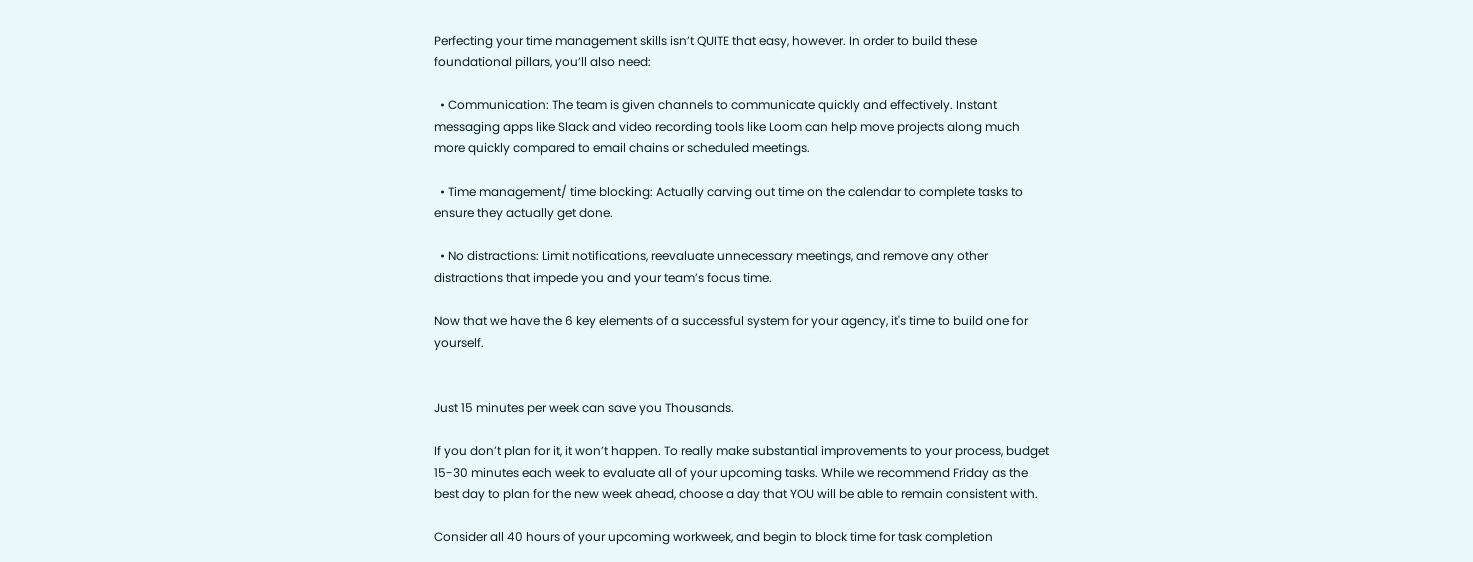Perfecting your time management skills isn’t QUITE that easy, however. In order to build these foundational pillars, you’ll also need:

  • Communication: The team is given channels to communicate quickly and effectively. Instant messaging apps like Slack and video recording tools like Loom can help move projects along much more quickly compared to email chains or scheduled meetings.

  • Time management/ time blocking: Actually carving out time on the calendar to complete tasks to ensure they actually get done.

  • No distractions: Limit notifications, reevaluate unnecessary meetings, and remove any other distractions that impede you and your team’s focus time.

Now that we have the 6 key elements of a successful system for your agency, it's time to build one for yourself.


Just 15 minutes per week can save you Thousands.

If you don’t plan for it, it won’t happen. To really make substantial improvements to your process, budget 15-30 minutes each week to evaluate all of your upcoming tasks. While we recommend Friday as the best day to plan for the new week ahead, choose a day that YOU will be able to remain consistent with.

Consider all 40 hours of your upcoming workweek, and begin to block time for task completion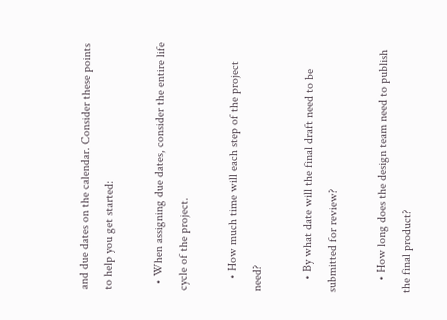and due dates on the calendar. Consider these points to help you get started:

  • When assigning due dates, consider the entire life cycle of the project.

    • How much time will each step of the project need?

    • By what date will the final draft need to be submitted for review?

    • How long does the design team need to publish the final product?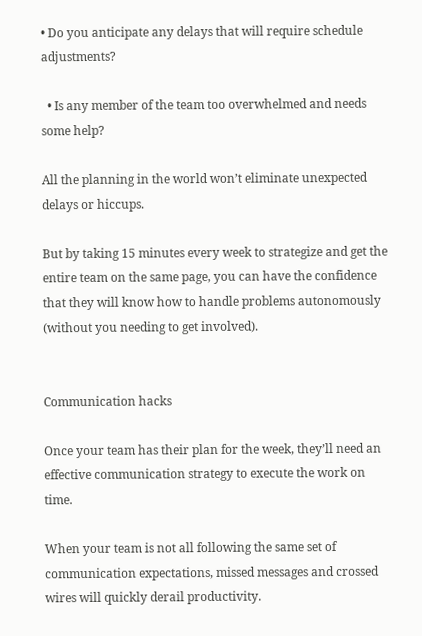• Do you anticipate any delays that will require schedule adjustments?

  • Is any member of the team too overwhelmed and needs some help?

All the planning in the world won’t eliminate unexpected delays or hiccups.

But by taking 15 minutes every week to strategize and get the entire team on the same page, you can have the confidence that they will know how to handle problems autonomously (without you needing to get involved).


Communication hacks

Once your team has their plan for the week, they’ll need an effective communication strategy to execute the work on time.

When your team is not all following the same set of communication expectations, missed messages and crossed wires will quickly derail productivity.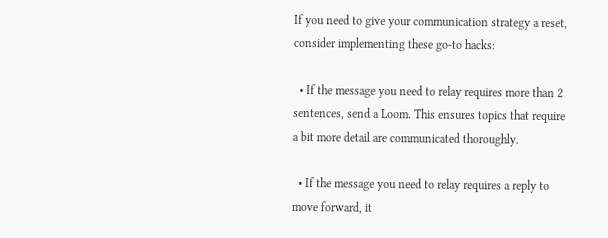If you need to give your communication strategy a reset, consider implementing these go-to hacks:

  • If the message you need to relay requires more than 2 sentences, send a Loom. This ensures topics that require a bit more detail are communicated thoroughly.

  • If the message you need to relay requires a reply to move forward, it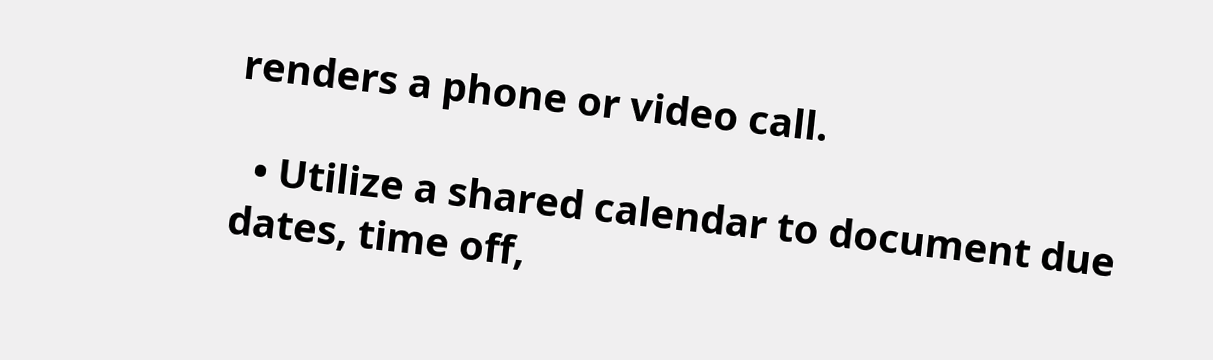renders a phone or video call.

  • Utilize a shared calendar to document due dates, time off,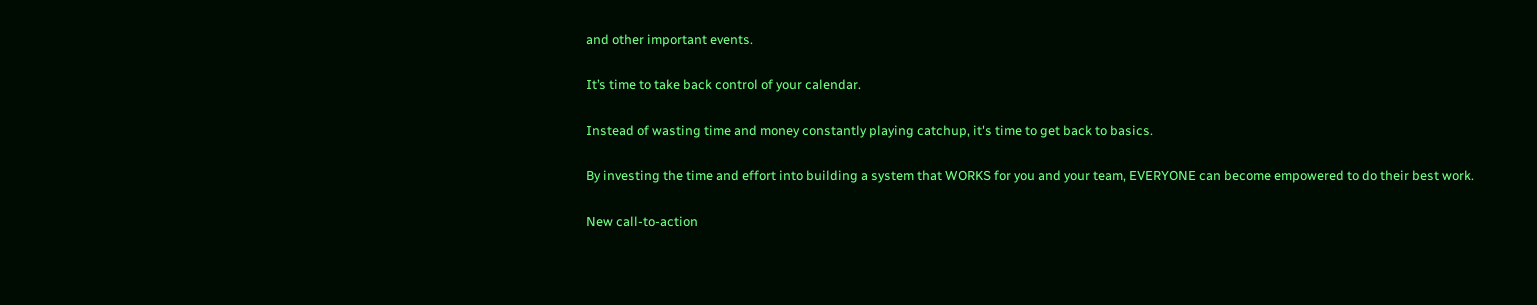and other important events.

It’s time to take back control of your calendar.

Instead of wasting time and money constantly playing catchup, it's time to get back to basics.

By investing the time and effort into building a system that WORKS for you and your team, EVERYONE can become empowered to do their best work.

New call-to-action